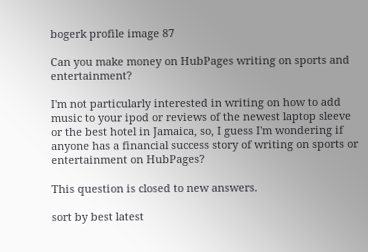bogerk profile image 87

Can you make money on HubPages writing on sports and entertainment?

I'm not particularly interested in writing on how to add music to your ipod or reviews of the newest laptop sleeve or the best hotel in Jamaica, so, I guess I'm wondering if anyone has a financial success story of writing on sports or entertainment on HubPages?

This question is closed to new answers.

sort by best latest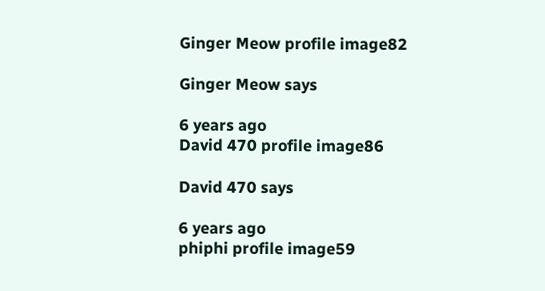Ginger Meow profile image82

Ginger Meow says

6 years ago
David 470 profile image86

David 470 says

6 years ago
phiphi profile image59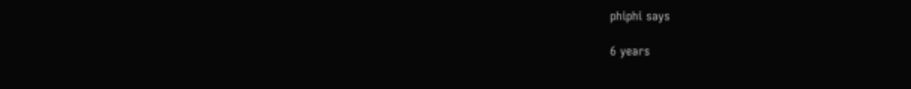phiphi says

6 years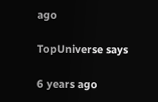ago

TopUniverse says

6 years ago